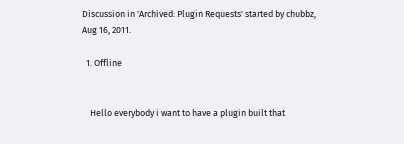Discussion in 'Archived: Plugin Requests' started by chubbz, Aug 16, 2011.

  1. Offline


    Hello everybody i want to have a plugin built that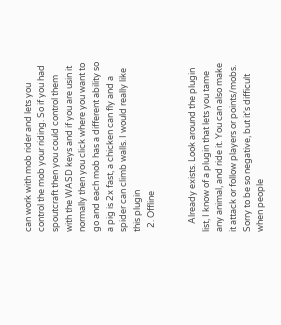can work with mob rider and lets you control the mob your riding. So if you had spoutcraft then you could control them with the WASD keys and if you are usin it normally then you click where you want to go and each mob has a different ability so a pig is 2x fast, a chicken can fly and a spider can climb walls. I would really like this plugin
  2. Offline


    Already exists. Look around the plugin list, I know of a plugin that lets you tame any animal, and ride it. You can also make it attack or follow players or points/mobs. Sorry to be so negative, but it's difficult when people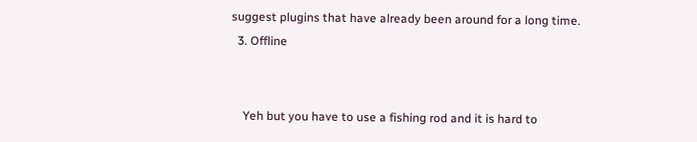suggest plugins that have already been around for a long time.
  3. Offline


    Yeh but you have to use a fishing rod and it is hard to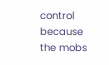control because the mobs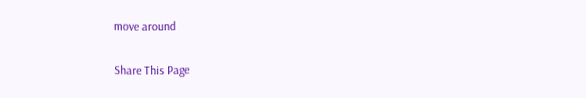move around

Share This Page